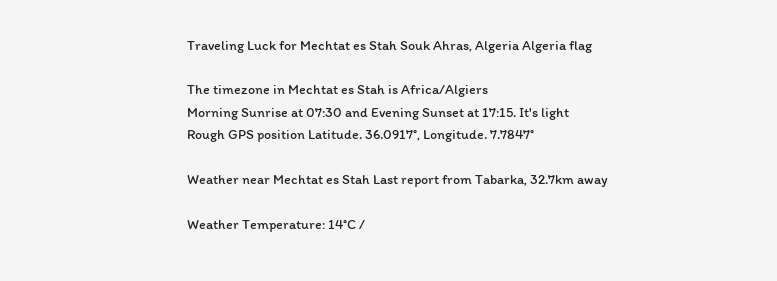Traveling Luck for Mechtat es Stah Souk Ahras, Algeria Algeria flag

The timezone in Mechtat es Stah is Africa/Algiers
Morning Sunrise at 07:30 and Evening Sunset at 17:15. It's light
Rough GPS position Latitude. 36.0917°, Longitude. 7.7847°

Weather near Mechtat es Stah Last report from Tabarka, 32.7km away

Weather Temperature: 14°C /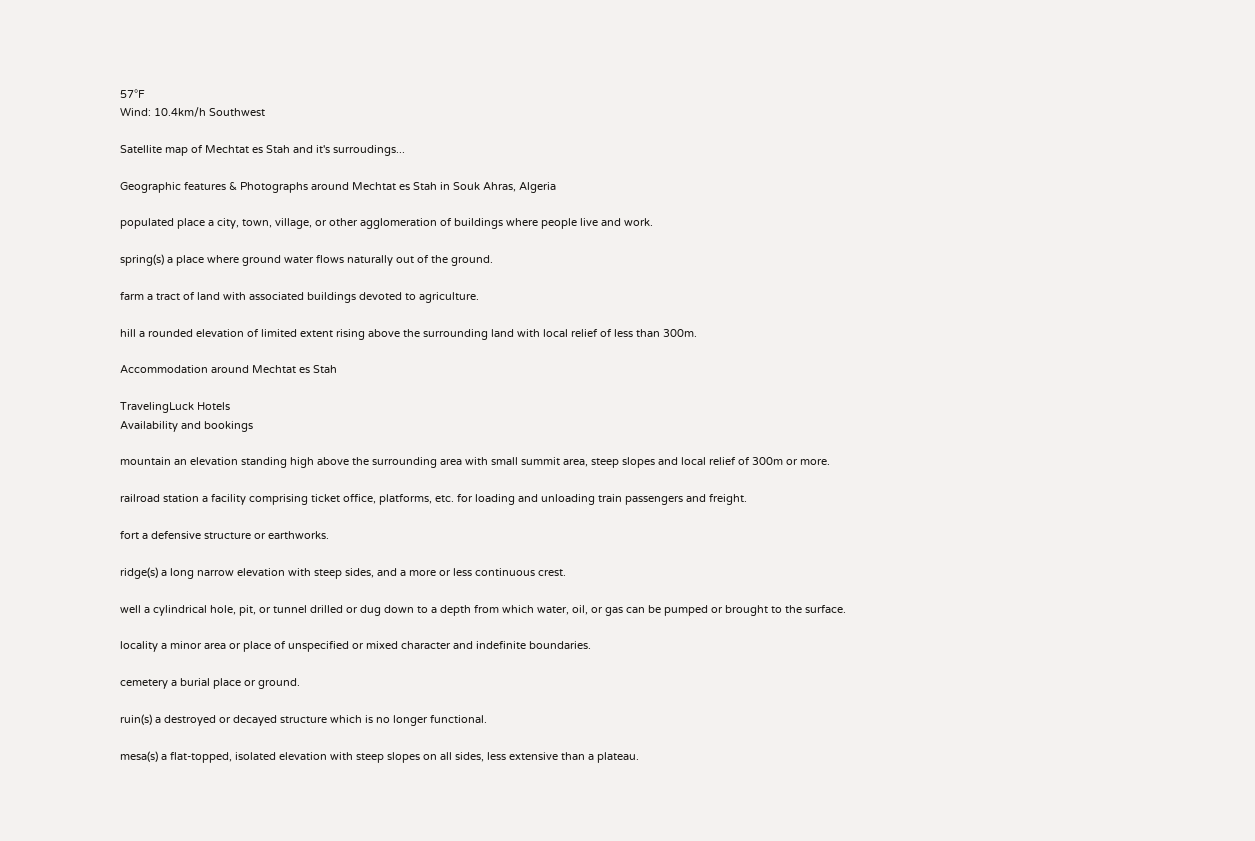57°F
Wind: 10.4km/h Southwest

Satellite map of Mechtat es Stah and it's surroudings...

Geographic features & Photographs around Mechtat es Stah in Souk Ahras, Algeria

populated place a city, town, village, or other agglomeration of buildings where people live and work.

spring(s) a place where ground water flows naturally out of the ground.

farm a tract of land with associated buildings devoted to agriculture.

hill a rounded elevation of limited extent rising above the surrounding land with local relief of less than 300m.

Accommodation around Mechtat es Stah

TravelingLuck Hotels
Availability and bookings

mountain an elevation standing high above the surrounding area with small summit area, steep slopes and local relief of 300m or more.

railroad station a facility comprising ticket office, platforms, etc. for loading and unloading train passengers and freight.

fort a defensive structure or earthworks.

ridge(s) a long narrow elevation with steep sides, and a more or less continuous crest.

well a cylindrical hole, pit, or tunnel drilled or dug down to a depth from which water, oil, or gas can be pumped or brought to the surface.

locality a minor area or place of unspecified or mixed character and indefinite boundaries.

cemetery a burial place or ground.

ruin(s) a destroyed or decayed structure which is no longer functional.

mesa(s) a flat-topped, isolated elevation with steep slopes on all sides, less extensive than a plateau.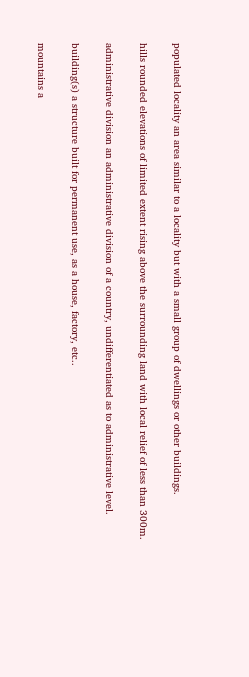populated locality an area similar to a locality but with a small group of dwellings or other buildings.

hills rounded elevations of limited extent rising above the surrounding land with local relief of less than 300m.

administrative division an administrative division of a country, undifferentiated as to administrative level.

building(s) a structure built for permanent use, as a house, factory, etc..

mountains a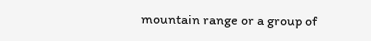mountain range or a group of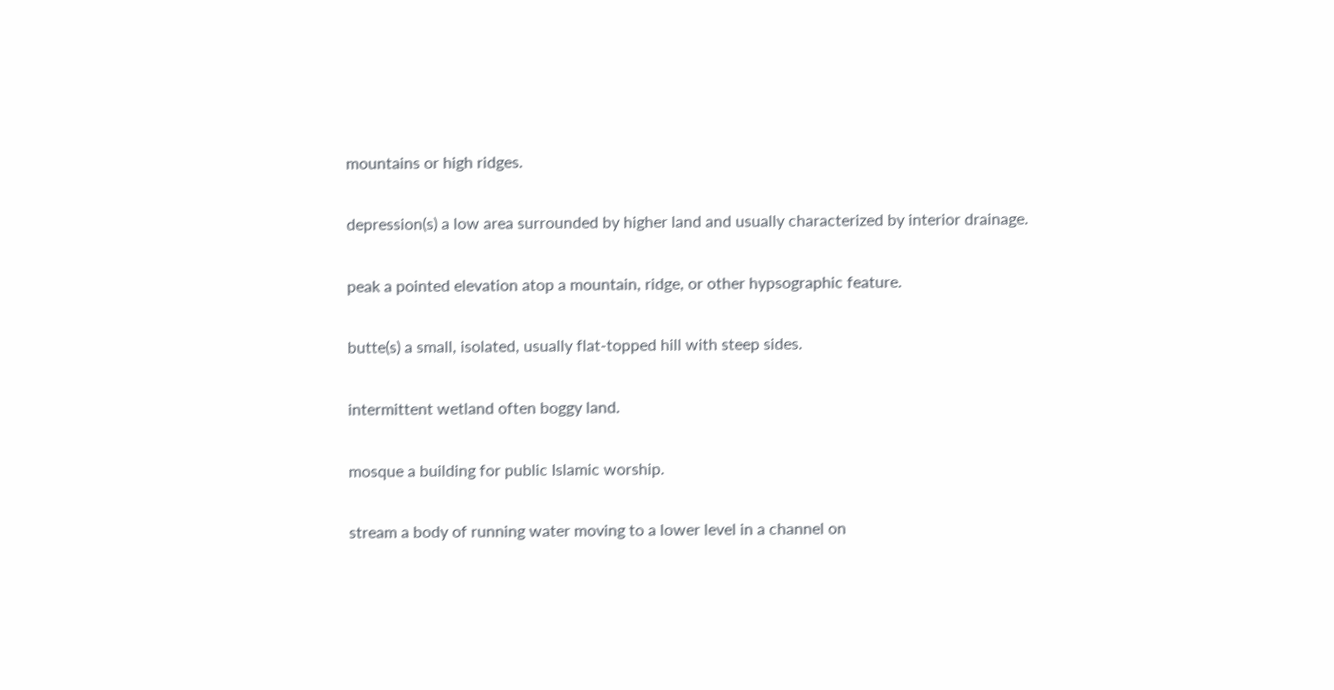mountains or high ridges.

depression(s) a low area surrounded by higher land and usually characterized by interior drainage.

peak a pointed elevation atop a mountain, ridge, or other hypsographic feature.

butte(s) a small, isolated, usually flat-topped hill with steep sides.

intermittent wetland often boggy land.

mosque a building for public Islamic worship.

stream a body of running water moving to a lower level in a channel on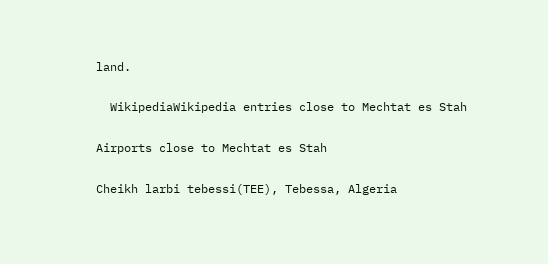land.

  WikipediaWikipedia entries close to Mechtat es Stah

Airports close to Mechtat es Stah

Cheikh larbi tebessi(TEE), Tebessa, Algeria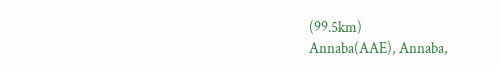(99.5km)
Annaba(AAE), Annaba,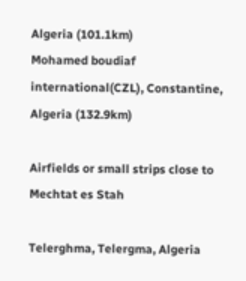Algeria (101.1km)
Mohamed boudiaf international(CZL), Constantine, Algeria (132.9km)

Airfields or small strips close to Mechtat es Stah

Telerghma, Telergma, Algeria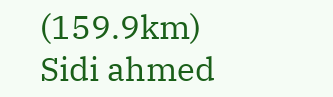(159.9km)
Sidi ahmed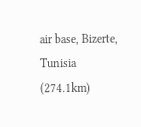air base, Bizerte, Tunisia (274.1km)